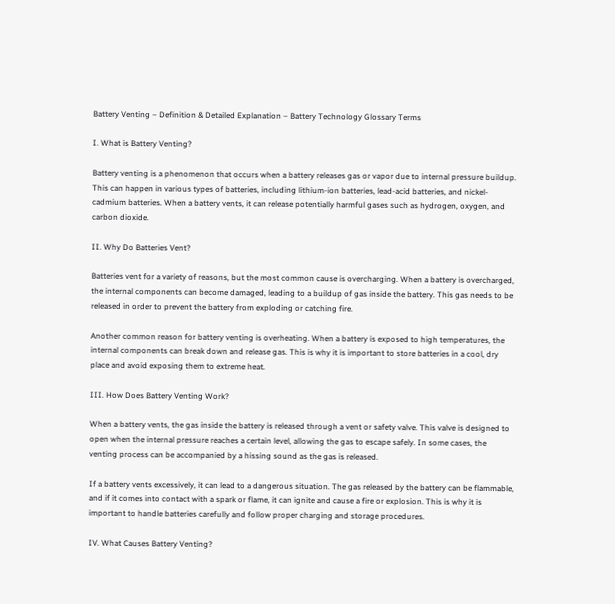Battery Venting – Definition & Detailed Explanation – Battery Technology Glossary Terms

I. What is Battery Venting?

Battery venting is a phenomenon that occurs when a battery releases gas or vapor due to internal pressure buildup. This can happen in various types of batteries, including lithium-ion batteries, lead-acid batteries, and nickel-cadmium batteries. When a battery vents, it can release potentially harmful gases such as hydrogen, oxygen, and carbon dioxide.

II. Why Do Batteries Vent?

Batteries vent for a variety of reasons, but the most common cause is overcharging. When a battery is overcharged, the internal components can become damaged, leading to a buildup of gas inside the battery. This gas needs to be released in order to prevent the battery from exploding or catching fire.

Another common reason for battery venting is overheating. When a battery is exposed to high temperatures, the internal components can break down and release gas. This is why it is important to store batteries in a cool, dry place and avoid exposing them to extreme heat.

III. How Does Battery Venting Work?

When a battery vents, the gas inside the battery is released through a vent or safety valve. This valve is designed to open when the internal pressure reaches a certain level, allowing the gas to escape safely. In some cases, the venting process can be accompanied by a hissing sound as the gas is released.

If a battery vents excessively, it can lead to a dangerous situation. The gas released by the battery can be flammable, and if it comes into contact with a spark or flame, it can ignite and cause a fire or explosion. This is why it is important to handle batteries carefully and follow proper charging and storage procedures.

IV. What Causes Battery Venting?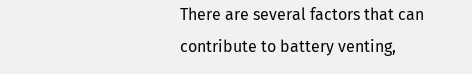There are several factors that can contribute to battery venting,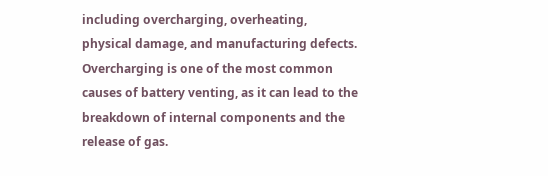including overcharging, overheating, physical damage, and manufacturing defects. Overcharging is one of the most common causes of battery venting, as it can lead to the breakdown of internal components and the release of gas.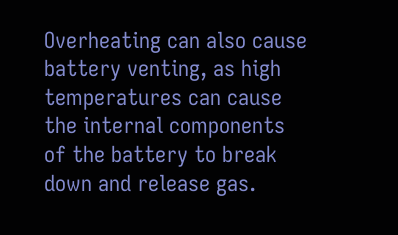Overheating can also cause battery venting, as high temperatures can cause the internal components of the battery to break down and release gas.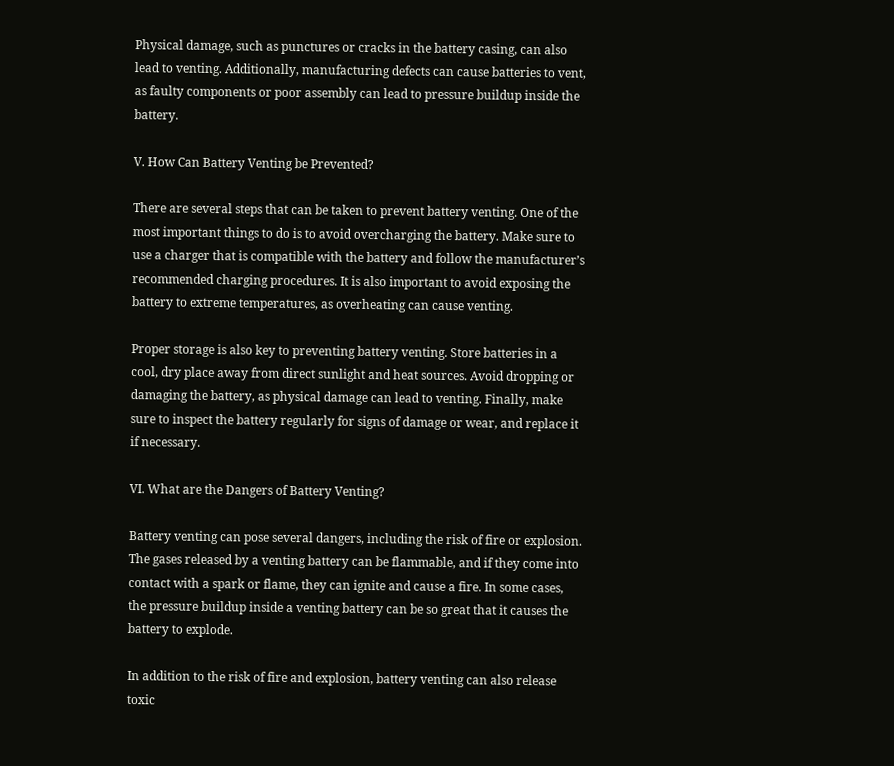Physical damage, such as punctures or cracks in the battery casing, can also lead to venting. Additionally, manufacturing defects can cause batteries to vent, as faulty components or poor assembly can lead to pressure buildup inside the battery.

V. How Can Battery Venting be Prevented?

There are several steps that can be taken to prevent battery venting. One of the most important things to do is to avoid overcharging the battery. Make sure to use a charger that is compatible with the battery and follow the manufacturer’s recommended charging procedures. It is also important to avoid exposing the battery to extreme temperatures, as overheating can cause venting.

Proper storage is also key to preventing battery venting. Store batteries in a cool, dry place away from direct sunlight and heat sources. Avoid dropping or damaging the battery, as physical damage can lead to venting. Finally, make sure to inspect the battery regularly for signs of damage or wear, and replace it if necessary.

VI. What are the Dangers of Battery Venting?

Battery venting can pose several dangers, including the risk of fire or explosion. The gases released by a venting battery can be flammable, and if they come into contact with a spark or flame, they can ignite and cause a fire. In some cases, the pressure buildup inside a venting battery can be so great that it causes the battery to explode.

In addition to the risk of fire and explosion, battery venting can also release toxic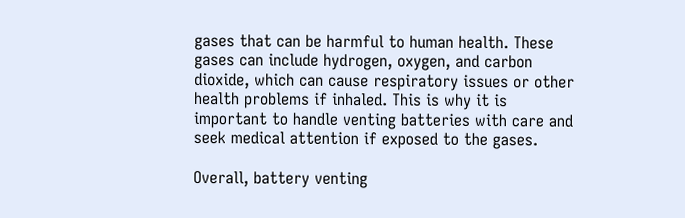gases that can be harmful to human health. These gases can include hydrogen, oxygen, and carbon dioxide, which can cause respiratory issues or other health problems if inhaled. This is why it is important to handle venting batteries with care and seek medical attention if exposed to the gases.

Overall, battery venting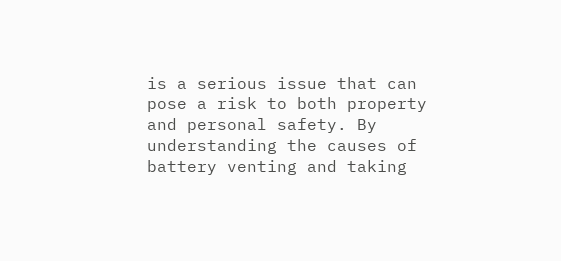is a serious issue that can pose a risk to both property and personal safety. By understanding the causes of battery venting and taking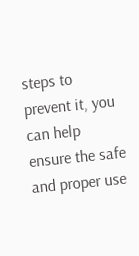steps to prevent it, you can help ensure the safe and proper use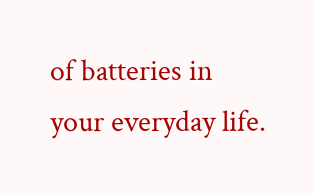of batteries in your everyday life.